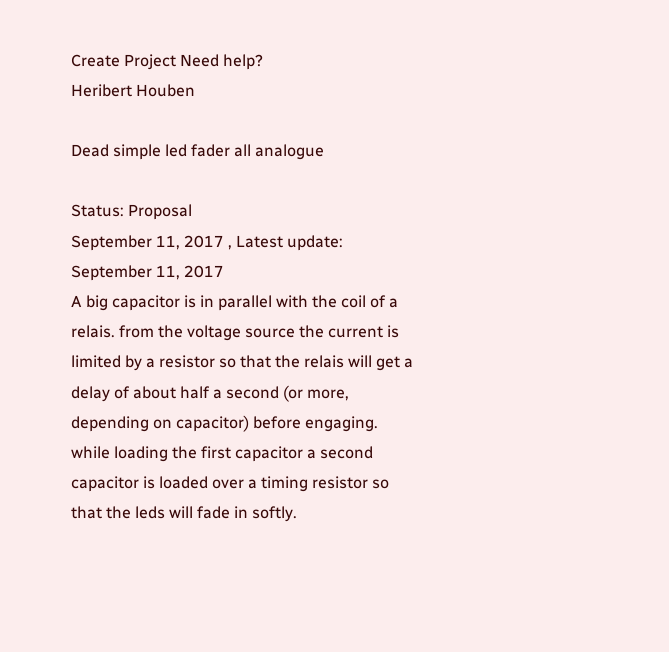Create Project Need help?
Heribert Houben

Dead simple led fader all analogue

Status: Proposal
September 11, 2017 , Latest update: September 11, 2017
A big capacitor is in parallel with the coil of a relais. from the voltage source the current is limited by a resistor so that the relais will get a delay of about half a second (or more, depending on capacitor) before engaging. while loading the first capacitor a second capacitor is loaded over a timing resistor so that the leds will fade in softly.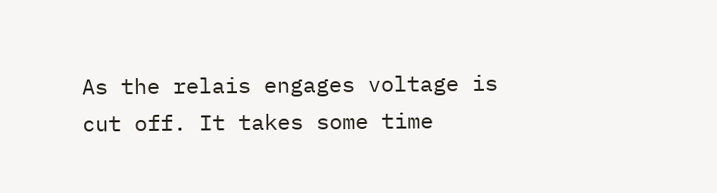As the relais engages voltage is cut off. It takes some time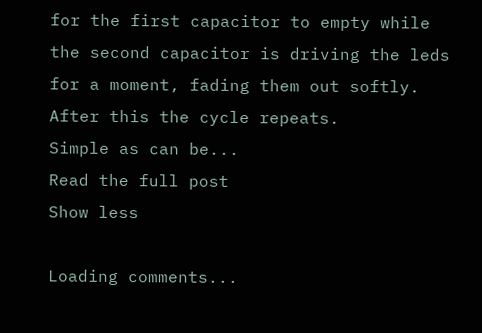for the first capacitor to empty while the second capacitor is driving the leds for a moment, fading them out softly. After this the cycle repeats.
Simple as can be...
Read the full post
Show less

Loading comments...